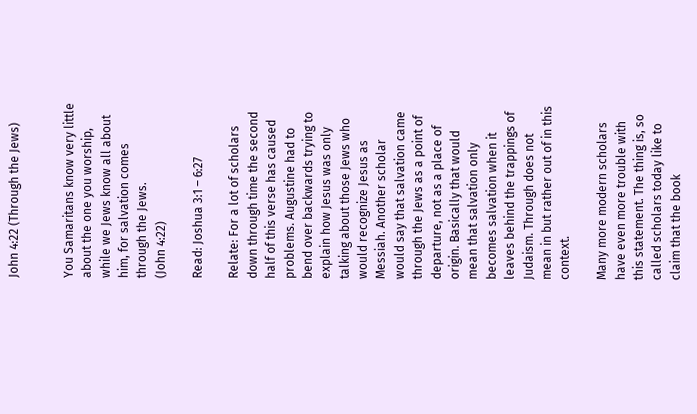John 4:22 (Through the Jews)


You Samaritans know very little about the one you worship, while we Jews know all about him, for salvation comes through the Jews.
(John 4:22)

Read: Joshua 3:1 – 6:27

Relate: For a lot of scholars down through time the second half of this verse has caused problems. Augustine had to bend over backwards trying to explain how Jesus was only talking about those Jews who would recognize Jesus as Messiah. Another scholar would say that salvation came through the Jews as a point of departure, not as a place of origin. Basically that would mean that salvation only becomes salvation when it leaves behind the trappings of Judaism. Through does not mean in but rather out of in this context.

Many more modern scholars have even more trouble with this statement. The thing is, so called scholars today like to claim that the book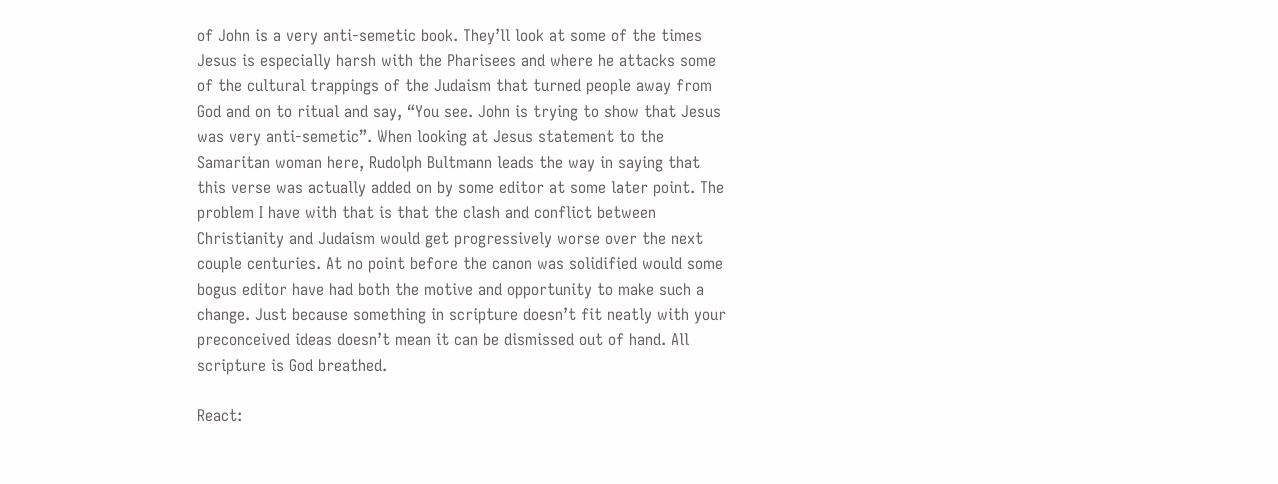of John is a very anti-semetic book. They’ll look at some of the times Jesus is especially harsh with the Pharisees and where he attacks some of the cultural trappings of the Judaism that turned people away from God and on to ritual and say, “You see. John is trying to show that Jesus was very anti-semetic”. When looking at Jesus statement to the Samaritan woman here, Rudolph Bultmann leads the way in saying that this verse was actually added on by some editor at some later point. The problem I have with that is that the clash and conflict between Christianity and Judaism would get progressively worse over the next couple centuries. At no point before the canon was solidified would some bogus editor have had both the motive and opportunity to make such a change. Just because something in scripture doesn’t fit neatly with your preconceived ideas doesn’t mean it can be dismissed out of hand. All scripture is God breathed.

React: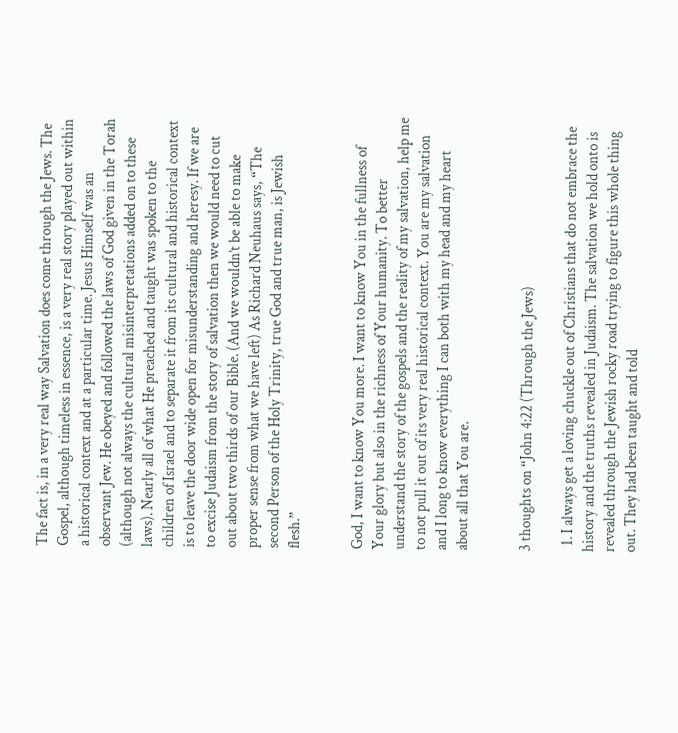The fact is, in a very real way Salvation does come through the Jews. The Gospel, although timeless in essence, is a very real story played out within a historical context and at a particular time. Jesus Himself was an observant Jew. He obeyed and followed the laws of God given in the Torah (although not always the cultural misinterpretations added on to these laws). Nearly all of what He preached and taught was spoken to the children of Israel and to separate it from its cultural and historical context is to leave the door wide open for misunderstanding and heresy. If we are to excise Judaism from the story of salvation then we would need to cut out about two thirds of our Bible. (And we wouldn’t be able to make proper sense from what we have left) As Richard Neuhaus says, “The second Person of the Holy Trinity, true God and true man, is Jewish flesh.”


God, I want to know You more. I want to know You in the fullness of Your glory but also in the richness of Your humanity. To better understand the story of the gospels and the reality of my salvation, help me to not pull it out of its very real historical context. You are my salvation and I long to know everything I can both with my head and my heart about all that You are.


3 thoughts on “John 4:22 (Through the Jews)

  1. I always get a loving chuckle out of Christians that do not embrace the history and the truths revealed in Judaism. The salvation we hold onto is revealed through the Jewish rocky road trying to figure this whole thing out. They had been taught and told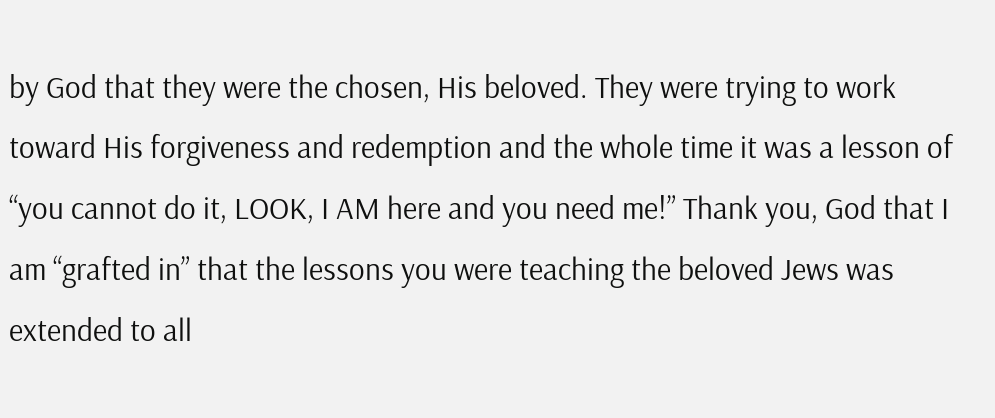by God that they were the chosen, His beloved. They were trying to work toward His forgiveness and redemption and the whole time it was a lesson of “you cannot do it, LOOK, I AM here and you need me!” Thank you, God that I am “grafted in” that the lessons you were teaching the beloved Jews was extended to all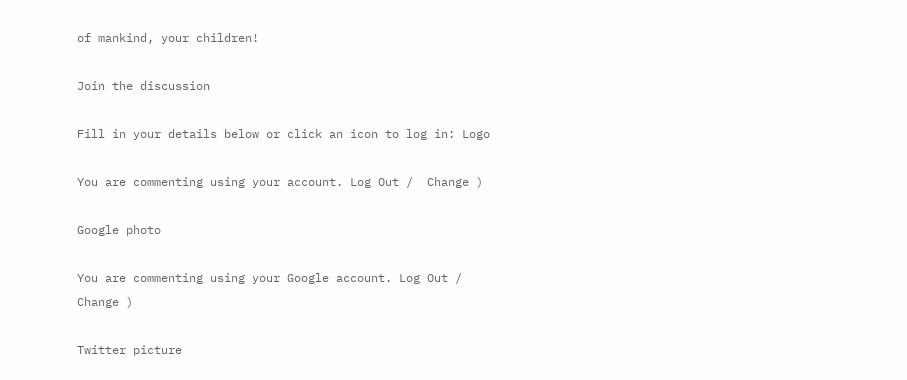of mankind, your children!

Join the discussion

Fill in your details below or click an icon to log in: Logo

You are commenting using your account. Log Out /  Change )

Google photo

You are commenting using your Google account. Log Out /  Change )

Twitter picture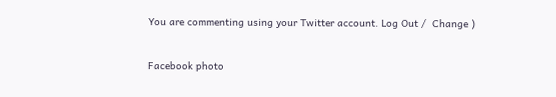You are commenting using your Twitter account. Log Out /  Change )

Facebook photo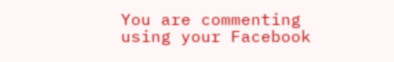You are commenting using your Facebook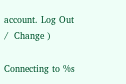account. Log Out /  Change )

Connecting to %s